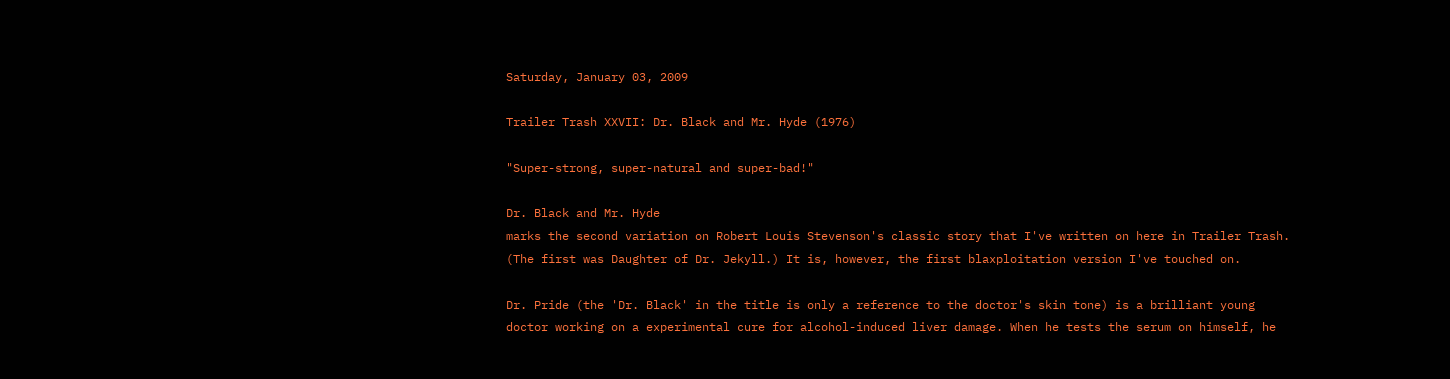Saturday, January 03, 2009

Trailer Trash XXVII: Dr. Black and Mr. Hyde (1976)

"Super-strong, super-natural and super-bad!"

Dr. Black and Mr. Hyde
marks the second variation on Robert Louis Stevenson's classic story that I've written on here in Trailer Trash. (The first was Daughter of Dr. Jekyll.) It is, however, the first blaxploitation version I've touched on.

Dr. Pride (the 'Dr. Black' in the title is only a reference to the doctor's skin tone) is a brilliant young doctor working on a experimental cure for alcohol-induced liver damage. When he tests the serum on himself, he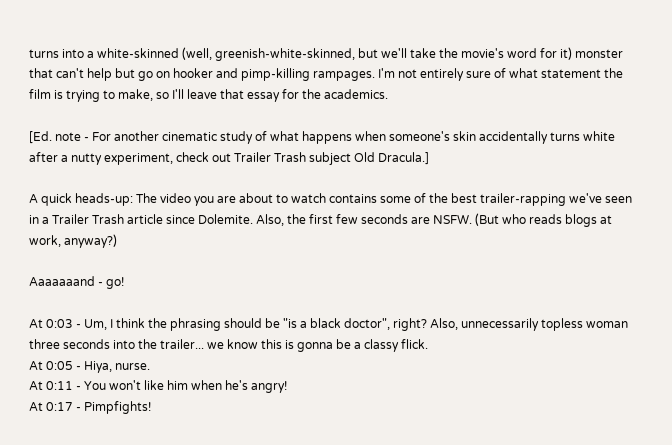turns into a white-skinned (well, greenish-white-skinned, but we'll take the movie's word for it) monster that can't help but go on hooker and pimp-killing rampages. I'm not entirely sure of what statement the film is trying to make, so I'll leave that essay for the academics.

[Ed. note - For another cinematic study of what happens when someone's skin accidentally turns white after a nutty experiment, check out Trailer Trash subject Old Dracula.]

A quick heads-up: The video you are about to watch contains some of the best trailer-rapping we've seen in a Trailer Trash article since Dolemite. Also, the first few seconds are NSFW. (But who reads blogs at work, anyway?)

Aaaaaaand - go!

At 0:03 - Um, I think the phrasing should be "is a black doctor", right? Also, unnecessarily topless woman three seconds into the trailer... we know this is gonna be a classy flick.
At 0:05 - Hiya, nurse.
At 0:11 - You won't like him when he's angry!
At 0:17 - Pimpfights!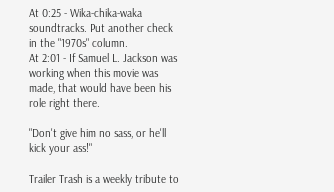At 0:25 - Wika-chika-waka soundtracks. Put another check in the "1970s" column.
At 2:01 - If Samuel L. Jackson was working when this movie was made, that would have been his role right there.

"Don't give him no sass, or he'll kick your ass!"

Trailer Trash is a weekly tribute to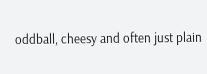oddball, cheesy and often just plain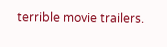terrible movie trailers.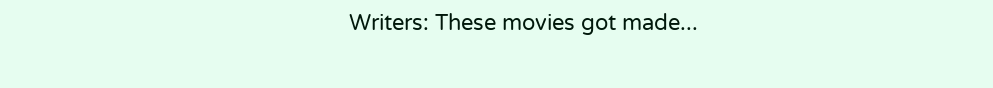Writers: These movies got made...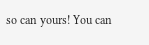so can yours! You can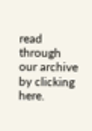read through our archive by clicking here.